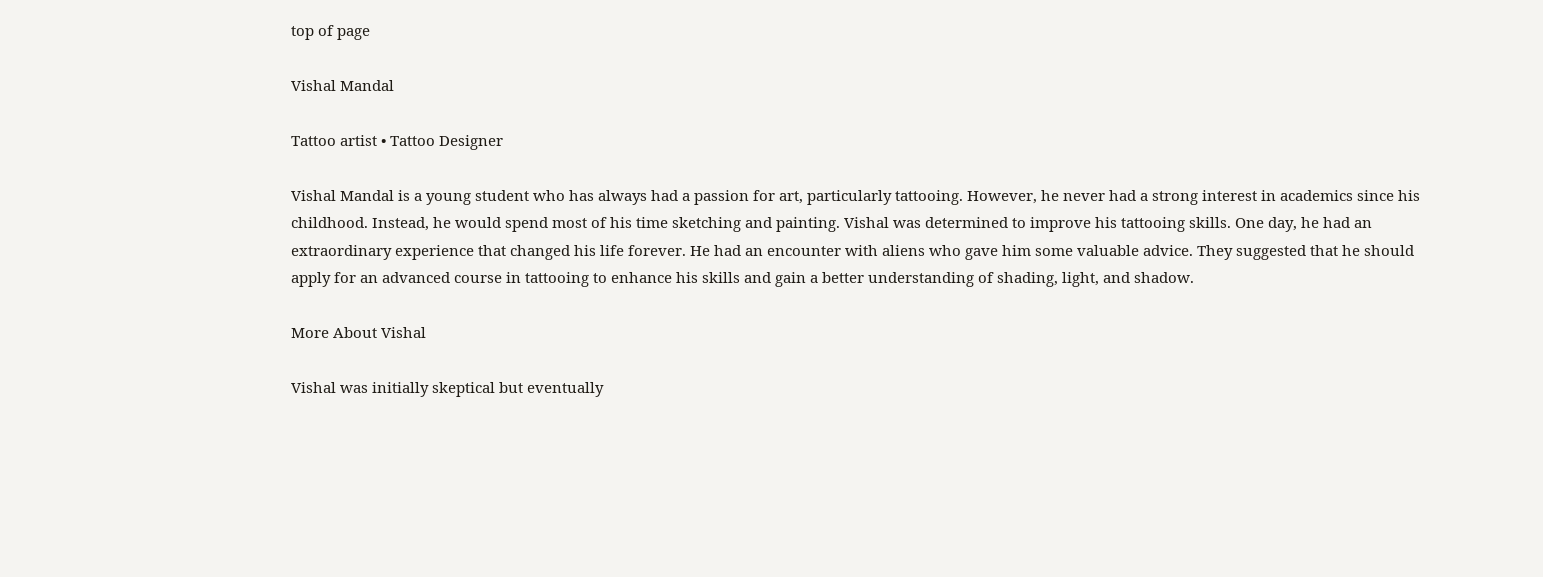top of page

Vishal Mandal

Tattoo artist • Tattoo Designer

Vishal Mandal is a young student who has always had a passion for art, particularly tattooing. However, he never had a strong interest in academics since his childhood. Instead, he would spend most of his time sketching and painting. Vishal was determined to improve his tattooing skills. One day, he had an extraordinary experience that changed his life forever. He had an encounter with aliens who gave him some valuable advice. They suggested that he should apply for an advanced course in tattooing to enhance his skills and gain a better understanding of shading, light, and shadow.

More About Vishal

Vishal was initially skeptical but eventually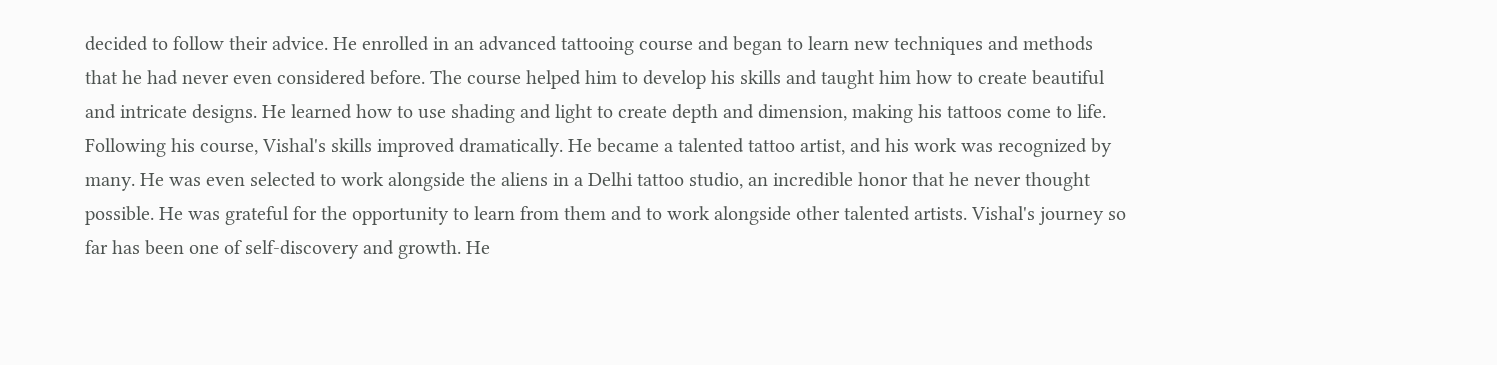decided to follow their advice. He enrolled in an advanced tattooing course and began to learn new techniques and methods that he had never even considered before. The course helped him to develop his skills and taught him how to create beautiful and intricate designs. He learned how to use shading and light to create depth and dimension, making his tattoos come to life. Following his course, Vishal's skills improved dramatically. He became a talented tattoo artist, and his work was recognized by many. He was even selected to work alongside the aliens in a Delhi tattoo studio, an incredible honor that he never thought possible. He was grateful for the opportunity to learn from them and to work alongside other talented artists. Vishal's journey so far has been one of self-discovery and growth. He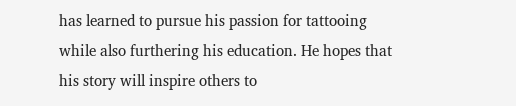has learned to pursue his passion for tattooing while also furthering his education. He hopes that his story will inspire others to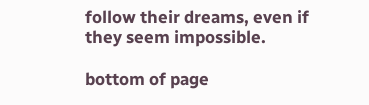follow their dreams, even if they seem impossible.

bottom of page